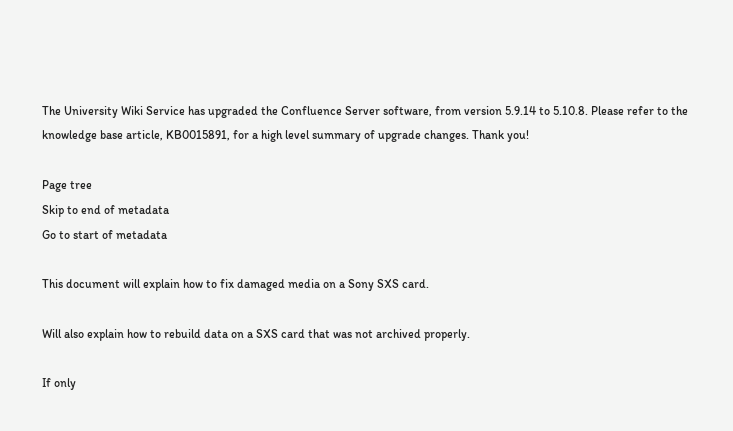The University Wiki Service has upgraded the Confluence Server software, from version 5.9.14 to 5.10.8. Please refer to the knowledge base article, KB0015891, for a high level summary of upgrade changes. Thank you!

Page tree
Skip to end of metadata
Go to start of metadata

This document will explain how to fix damaged media on a Sony SXS card.

Will also explain how to rebuild data on a SXS card that was not archived properly.

If only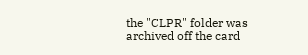the "CLPR" folder was archived off the card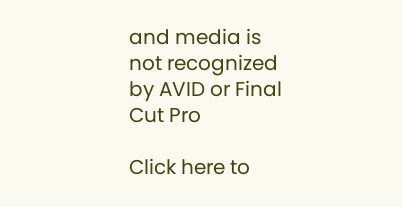and media is not recognized by AVID or Final Cut Pro

Click here to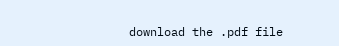download the .pdf file